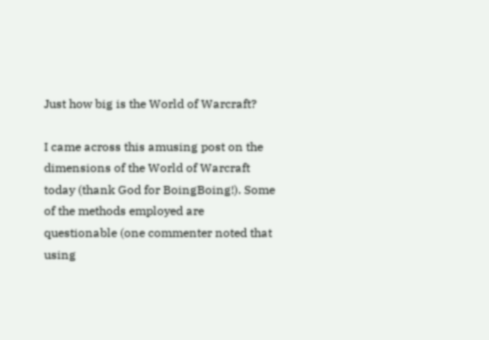Just how big is the World of Warcraft?

I came across this amusing post on the dimensions of the World of Warcraft today (thank God for BoingBoing!). Some of the methods employed are questionable (one commenter noted that using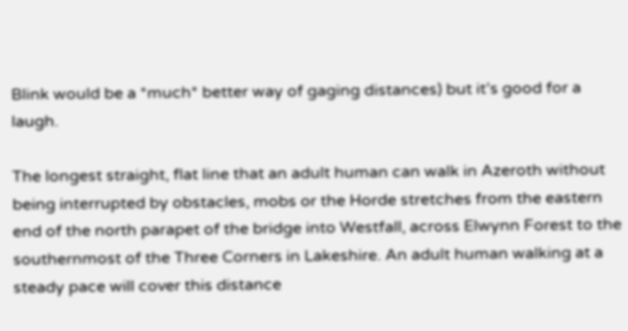Blink would be a *much* better way of gaging distances) but it’s good for a laugh.

The longest straight, flat line that an adult human can walk in Azeroth without being interrupted by obstacles, mobs or the Horde stretches from the eastern end of the north parapet of the bridge into Westfall, across Elwynn Forest to the southernmost of the Three Corners in Lakeshire. An adult human walking at a steady pace will cover this distance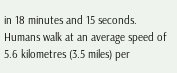in 18 minutes and 15 seconds. Humans walk at an average speed of 5.6 kilometres (3.5 miles) per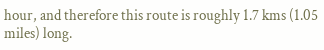hour, and therefore this route is roughly 1.7 kms (1.05 miles) long.